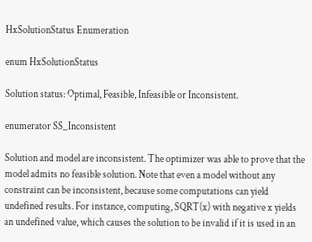HxSolutionStatus Enumeration

enum HxSolutionStatus

Solution status: Optimal, Feasible, Infeasible or Inconsistent.

enumerator SS_Inconsistent

Solution and model are inconsistent. The optimizer was able to prove that the model admits no feasible solution. Note that even a model without any constraint can be inconsistent, because some computations can yield undefined results. For instance, computing, SQRT(x) with negative x yields an undefined value, which causes the solution to be invalid if it is used in an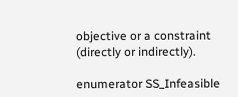objective or a constraint (directly or indirectly).

enumerator SS_Infeasible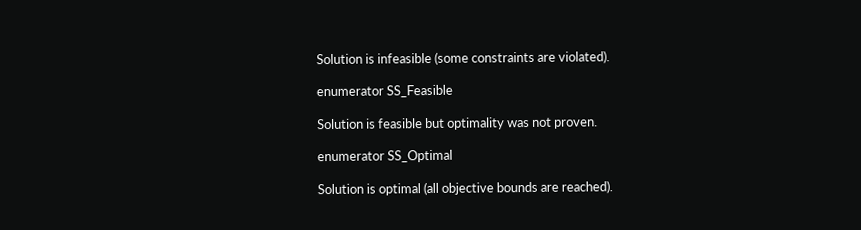Solution is infeasible (some constraints are violated).

enumerator SS_Feasible

Solution is feasible but optimality was not proven.

enumerator SS_Optimal

Solution is optimal (all objective bounds are reached).